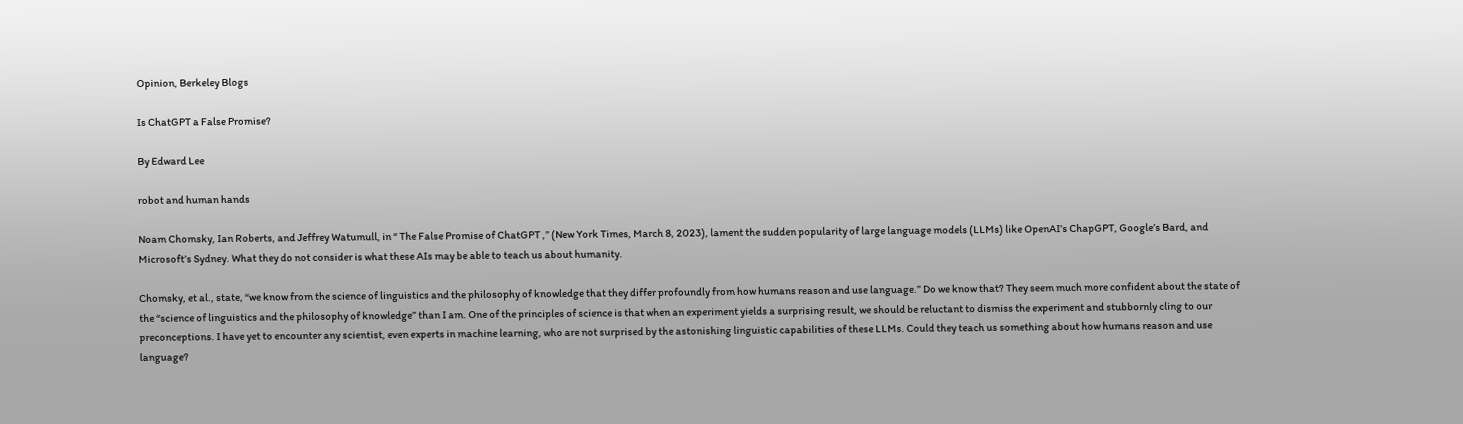Opinion, Berkeley Blogs

Is ChatGPT a False Promise?

By Edward Lee

robot and human hands

Noam Chomsky, Ian Roberts, and Jeffrey Watumull, in “ The False Promise of ChatGPT ,” (New York Times, March 8, 2023), lament the sudden popularity of large language models (LLMs) like OpenAI’s ChapGPT, Google’s Bard, and Microsoft’s Sydney. What they do not consider is what these AIs may be able to teach us about humanity.

Chomsky, et al., state, “we know from the science of linguistics and the philosophy of knowledge that they differ profoundly from how humans reason and use language.” Do we know that? They seem much more confident about the state of the “science of linguistics and the philosophy of knowledge” than I am. One of the principles of science is that when an experiment yields a surprising result, we should be reluctant to dismiss the experiment and stubbornly cling to our preconceptions. I have yet to encounter any scientist, even experts in machine learning, who are not surprised by the astonishing linguistic capabilities of these LLMs. Could they teach us something about how humans reason and use language?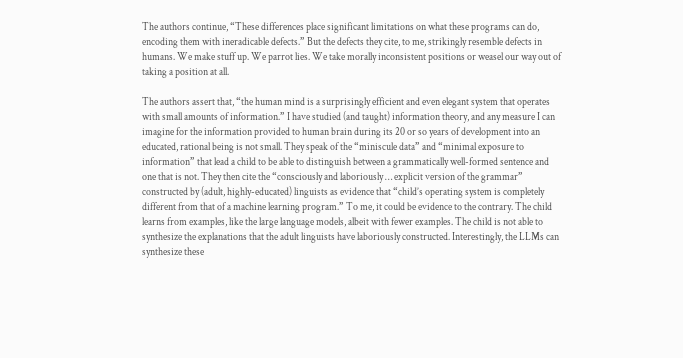The authors continue, “These differences place significant limitations on what these programs can do, encoding them with ineradicable defects.” But the defects they cite, to me, strikingly resemble defects in humans. We make stuff up. We parrot lies. We take morally inconsistent positions or weasel our way out of taking a position at all.

The authors assert that, “the human mind is a surprisingly efficient and even elegant system that operates with small amounts of information.” I have studied (and taught) information theory, and any measure I can imagine for the information provided to human brain during its 20 or so years of development into an educated, rational being is not small. They speak of the “miniscule data” and “minimal exposure to information” that lead a child to be able to distinguish between a grammatically well-formed sentence and one that is not. They then cite the “consciously and laboriously … explicit version of the grammar” constructed by (adult, highly-educated) linguists as evidence that “child’s operating system is completely different from that of a machine learning program.” To me, it could be evidence to the contrary. The child learns from examples, like the large language models, albeit with fewer examples. The child is not able to synthesize the explanations that the adult linguists have laboriously constructed. Interestingly, the LLMs can synthesize these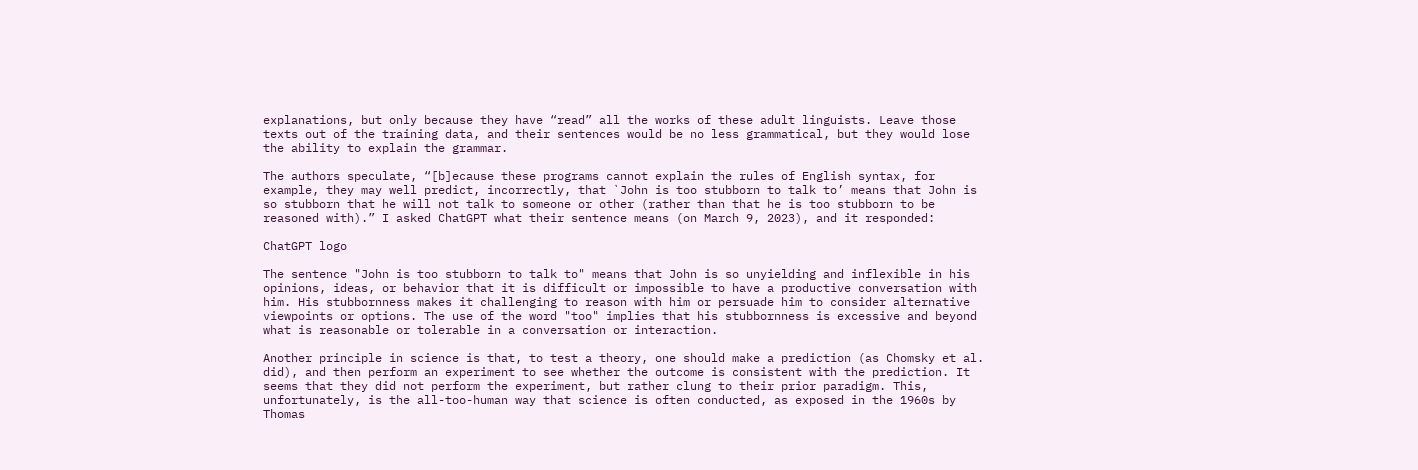explanations, but only because they have “read” all the works of these adult linguists. Leave those texts out of the training data, and their sentences would be no less grammatical, but they would lose the ability to explain the grammar.

The authors speculate, “[b]ecause these programs cannot explain the rules of English syntax, for example, they may well predict, incorrectly, that `John is too stubborn to talk to’ means that John is so stubborn that he will not talk to someone or other (rather than that he is too stubborn to be reasoned with).” I asked ChatGPT what their sentence means (on March 9, 2023), and it responded:

ChatGPT logo

The sentence "John is too stubborn to talk to" means that John is so unyielding and inflexible in his opinions, ideas, or behavior that it is difficult or impossible to have a productive conversation with him. His stubbornness makes it challenging to reason with him or persuade him to consider alternative viewpoints or options. The use of the word "too" implies that his stubbornness is excessive and beyond what is reasonable or tolerable in a conversation or interaction.

Another principle in science is that, to test a theory, one should make a prediction (as Chomsky et al. did), and then perform an experiment to see whether the outcome is consistent with the prediction. It seems that they did not perform the experiment, but rather clung to their prior paradigm. This, unfortunately, is the all-too-human way that science is often conducted, as exposed in the 1960s by Thomas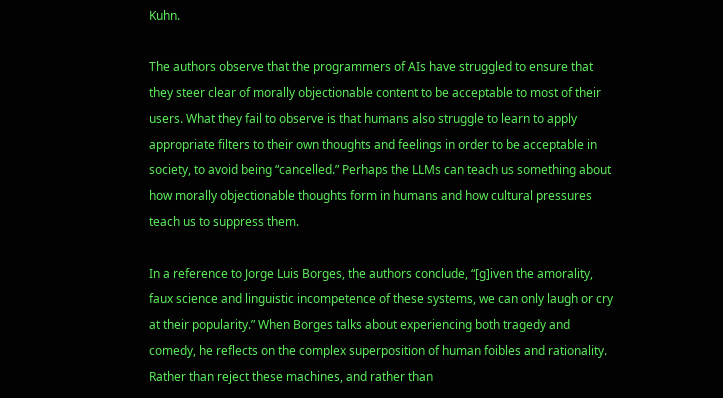Kuhn.

The authors observe that the programmers of AIs have struggled to ensure that they steer clear of morally objectionable content to be acceptable to most of their users. What they fail to observe is that humans also struggle to learn to apply appropriate filters to their own thoughts and feelings in order to be acceptable in society, to avoid being “cancelled.” Perhaps the LLMs can teach us something about how morally objectionable thoughts form in humans and how cultural pressures teach us to suppress them.

In a reference to Jorge Luis Borges, the authors conclude, “[g]iven the amorality, faux science and linguistic incompetence of these systems, we can only laugh or cry at their popularity.” When Borges talks about experiencing both tragedy and comedy, he reflects on the complex superposition of human foibles and rationality. Rather than reject these machines, and rather than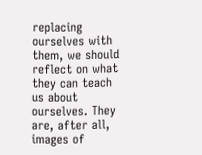replacing ourselves with them, we should reflect on what they can teach us about ourselves. They are, after all, images of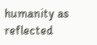humanity as reflected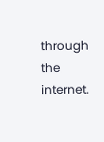through the internet.